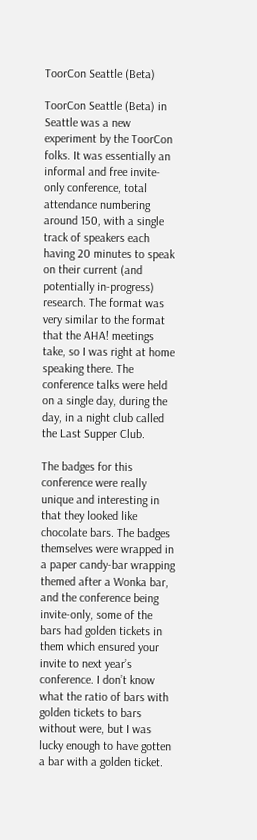ToorCon Seattle (Beta)

ToorCon Seattle (Beta) in Seattle was a new experiment by the ToorCon folks. It was essentially an informal and free invite-only conference, total attendance numbering around 150, with a single track of speakers each having 20 minutes to speak on their current (and potentially in-progress) research. The format was very similar to the format that the AHA! meetings take, so I was right at home speaking there. The conference talks were held on a single day, during the day, in a night club called the Last Supper Club.

The badges for this conference were really unique and interesting in that they looked like chocolate bars. The badges themselves were wrapped in a paper candy-bar wrapping themed after a Wonka bar, and the conference being invite-only, some of the bars had golden tickets in them which ensured your invite to next year’s conference. I don’t know what the ratio of bars with golden tickets to bars without were, but I was lucky enough to have gotten a bar with a golden ticket.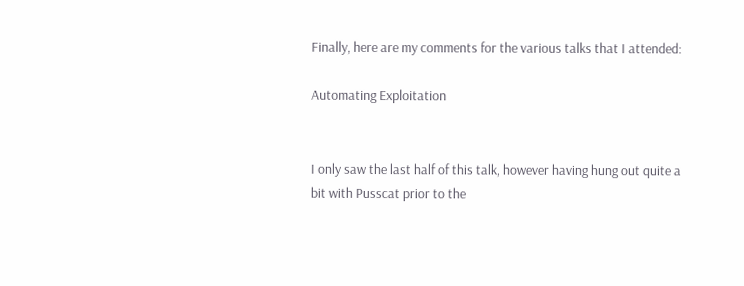Finally, here are my comments for the various talks that I attended:

Automating Exploitation


I only saw the last half of this talk, however having hung out quite a bit with Pusscat prior to the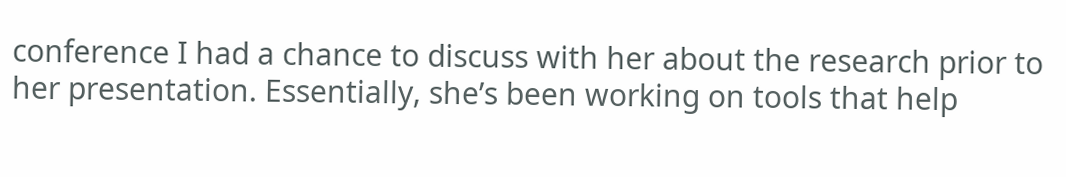conference I had a chance to discuss with her about the research prior to her presentation. Essentially, she’s been working on tools that help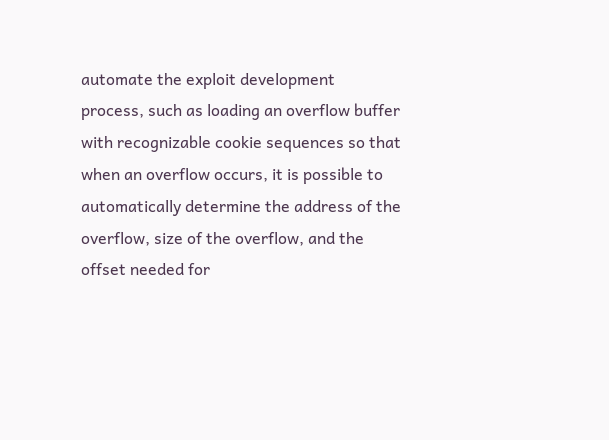automate the exploit development process, such as loading an overflow buffer with recognizable cookie sequences so that when an overflow occurs, it is possible to automatically determine the address of the overflow, size of the overflow, and the offset needed for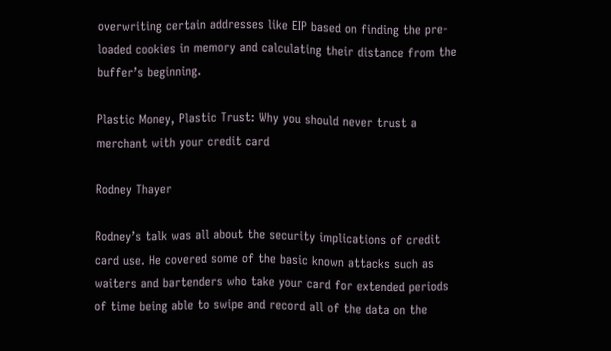overwriting certain addresses like EIP based on finding the pre-loaded cookies in memory and calculating their distance from the buffer’s beginning.

Plastic Money, Plastic Trust: Why you should never trust a merchant with your credit card

Rodney Thayer

Rodney’s talk was all about the security implications of credit card use. He covered some of the basic known attacks such as waiters and bartenders who take your card for extended periods of time being able to swipe and record all of the data on the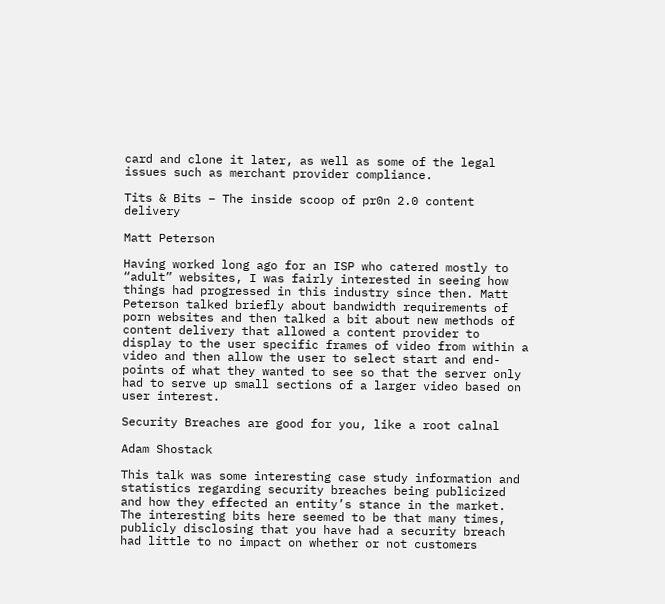card and clone it later, as well as some of the legal issues such as merchant provider compliance.

Tits & Bits – The inside scoop of pr0n 2.0 content delivery

Matt Peterson

Having worked long ago for an ISP who catered mostly to “adult” websites, I was fairly interested in seeing how things had progressed in this industry since then. Matt Peterson talked briefly about bandwidth requirements of porn websites and then talked a bit about new methods of content delivery that allowed a content provider to display to the user specific frames of video from within a video and then allow the user to select start and end-points of what they wanted to see so that the server only had to serve up small sections of a larger video based on user interest.

Security Breaches are good for you, like a root calnal

Adam Shostack

This talk was some interesting case study information and statistics regarding security breaches being publicized and how they effected an entity’s stance in the market. The interesting bits here seemed to be that many times, publicly disclosing that you have had a security breach had little to no impact on whether or not customers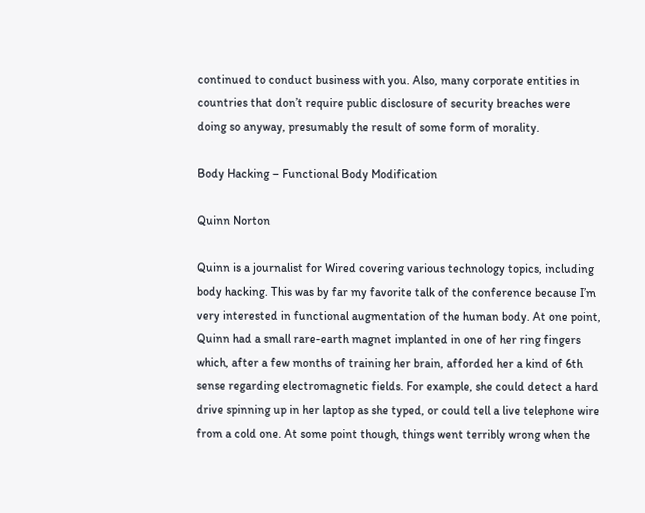continued to conduct business with you. Also, many corporate entities in countries that don’t require public disclosure of security breaches were doing so anyway, presumably the result of some form of morality.

Body Hacking – Functional Body Modification

Quinn Norton

Quinn is a journalist for Wired covering various technology topics, including body hacking. This was by far my favorite talk of the conference because I’m very interested in functional augmentation of the human body. At one point, Quinn had a small rare-earth magnet implanted in one of her ring fingers which, after a few months of training her brain, afforded her a kind of 6th sense regarding electromagnetic fields. For example, she could detect a hard drive spinning up in her laptop as she typed, or could tell a live telephone wire from a cold one. At some point though, things went terribly wrong when the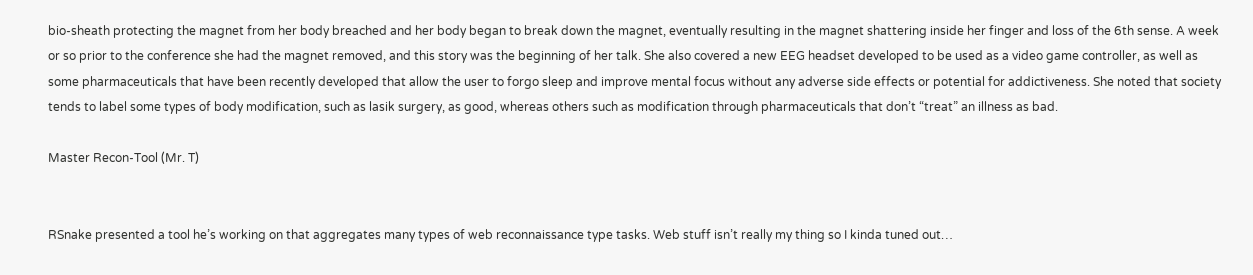bio-sheath protecting the magnet from her body breached and her body began to break down the magnet, eventually resulting in the magnet shattering inside her finger and loss of the 6th sense. A week or so prior to the conference she had the magnet removed, and this story was the beginning of her talk. She also covered a new EEG headset developed to be used as a video game controller, as well as some pharmaceuticals that have been recently developed that allow the user to forgo sleep and improve mental focus without any adverse side effects or potential for addictiveness. She noted that society tends to label some types of body modification, such as lasik surgery, as good, whereas others such as modification through pharmaceuticals that don’t “treat” an illness as bad.

Master Recon-Tool (Mr. T)


RSnake presented a tool he’s working on that aggregates many types of web reconnaissance type tasks. Web stuff isn’t really my thing so I kinda tuned out…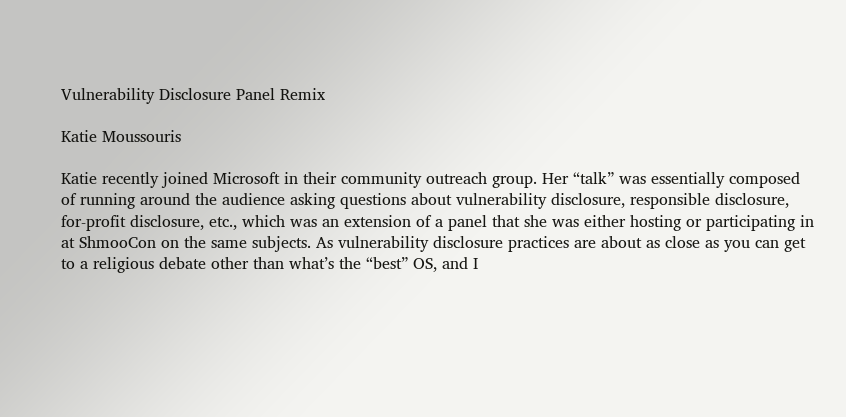Vulnerability Disclosure Panel Remix

Katie Moussouris

Katie recently joined Microsoft in their community outreach group. Her “talk” was essentially composed of running around the audience asking questions about vulnerability disclosure, responsible disclosure, for-profit disclosure, etc., which was an extension of a panel that she was either hosting or participating in at ShmooCon on the same subjects. As vulnerability disclosure practices are about as close as you can get to a religious debate other than what’s the “best” OS, and I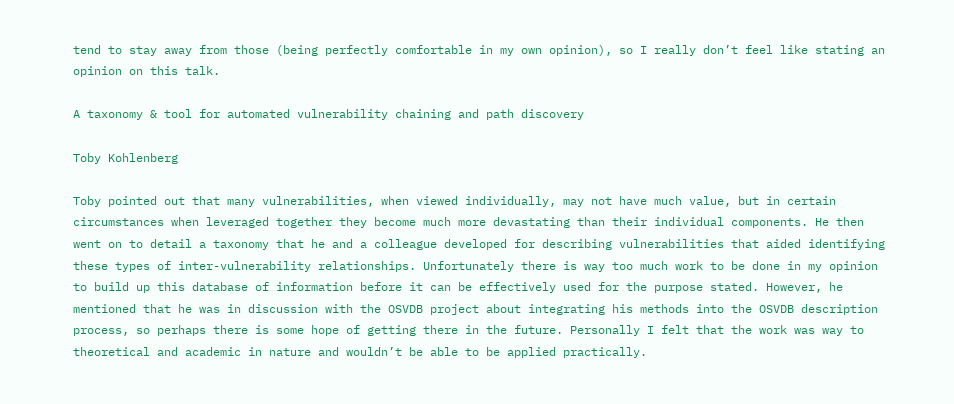tend to stay away from those (being perfectly comfortable in my own opinion), so I really don’t feel like stating an opinion on this talk.

A taxonomy & tool for automated vulnerability chaining and path discovery

Toby Kohlenberg

Toby pointed out that many vulnerabilities, when viewed individually, may not have much value, but in certain circumstances when leveraged together they become much more devastating than their individual components. He then went on to detail a taxonomy that he and a colleague developed for describing vulnerabilities that aided identifying these types of inter-vulnerability relationships. Unfortunately there is way too much work to be done in my opinion to build up this database of information before it can be effectively used for the purpose stated. However, he mentioned that he was in discussion with the OSVDB project about integrating his methods into the OSVDB description process, so perhaps there is some hope of getting there in the future. Personally I felt that the work was way to theoretical and academic in nature and wouldn’t be able to be applied practically.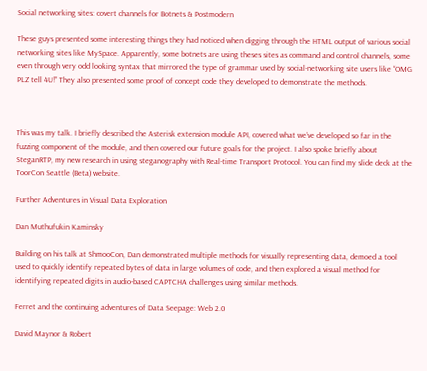Social networking sites: covert channels for Botnets & Postmodern

These guys presented some interesting things they had noticed when digging through the HTML output of various social networking sites like MySpace. Apparently, some botnets are using theses sites as command and control channels, some even through very odd looking syntax that mirrored the type of grammar used by social-networking site users like “OMG PLZ tell 4U!” They also presented some proof of concept code they developed to demonstrate the methods.



This was my talk. I briefly described the Asterisk extension module API, covered what we’ve developed so far in the fuzzing component of the module, and then covered our future goals for the project. I also spoke briefly about SteganRTP, my new research in using steganography with Real-time Transport Protocol. You can find my slide deck at the ToorCon Seattle (Beta) website.

Further Adventures in Visual Data Exploration

Dan Muthufukin Kaminsky

Building on his talk at ShmooCon, Dan demonstrated multiple methods for visually representing data, demoed a tool used to quickly identify repeated bytes of data in large volumes of code, and then explored a visual method for identifying repeated digits in audio-based CAPTCHA challenges using similar methods.

Ferret and the continuing adventures of Data Seepage: Web 2.0

David Maynor & Robert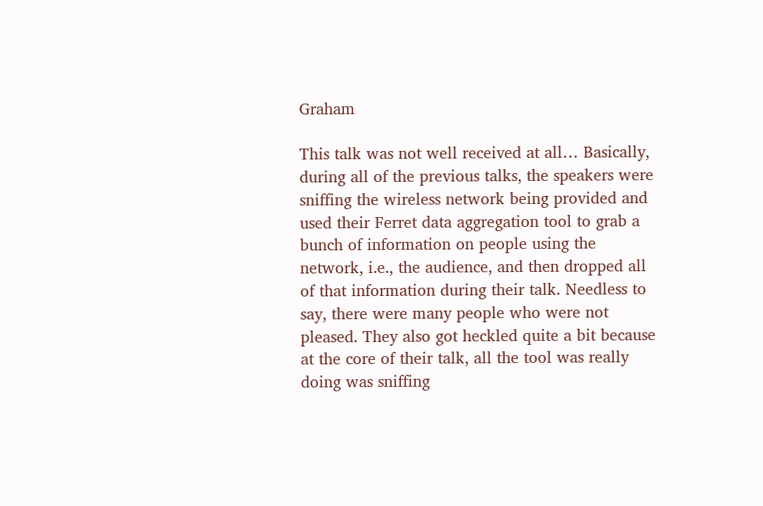Graham

This talk was not well received at all… Basically, during all of the previous talks, the speakers were sniffing the wireless network being provided and used their Ferret data aggregation tool to grab a bunch of information on people using the network, i.e., the audience, and then dropped all of that information during their talk. Needless to say, there were many people who were not pleased. They also got heckled quite a bit because at the core of their talk, all the tool was really doing was sniffing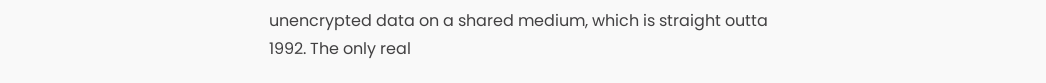unencrypted data on a shared medium, which is straight outta 1992. The only real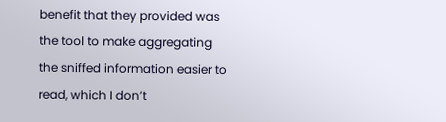benefit that they provided was the tool to make aggregating the sniffed information easier to read, which I don’t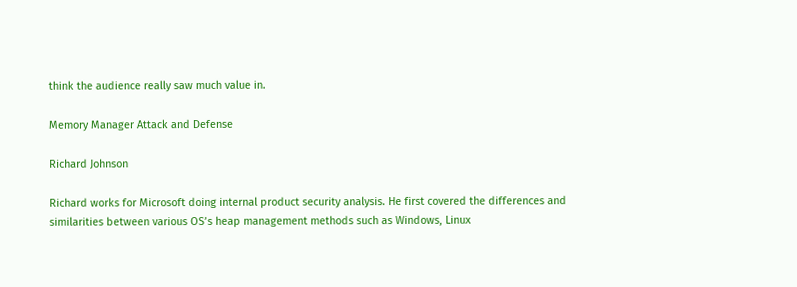think the audience really saw much value in.

Memory Manager Attack and Defense

Richard Johnson

Richard works for Microsoft doing internal product security analysis. He first covered the differences and similarities between various OS’s heap management methods such as Windows, Linux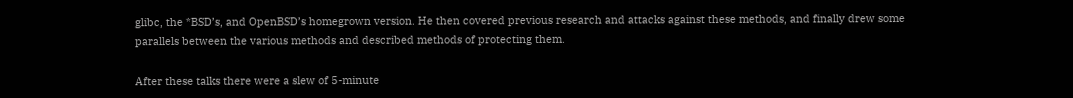glibc, the *BSD’s, and OpenBSD’s homegrown version. He then covered previous research and attacks against these methods, and finally drew some parallels between the various methods and described methods of protecting them.

After these talks there were a slew of 5-minute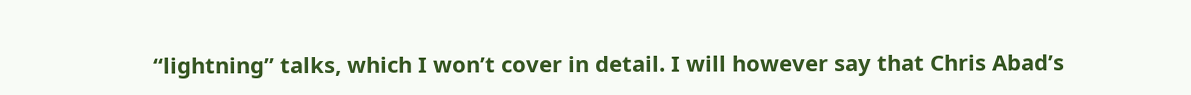“lightning” talks, which I won’t cover in detail. I will however say that Chris Abad’s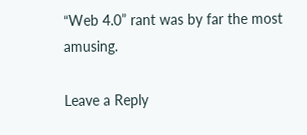“Web 4.0” rant was by far the most amusing.

Leave a Reply